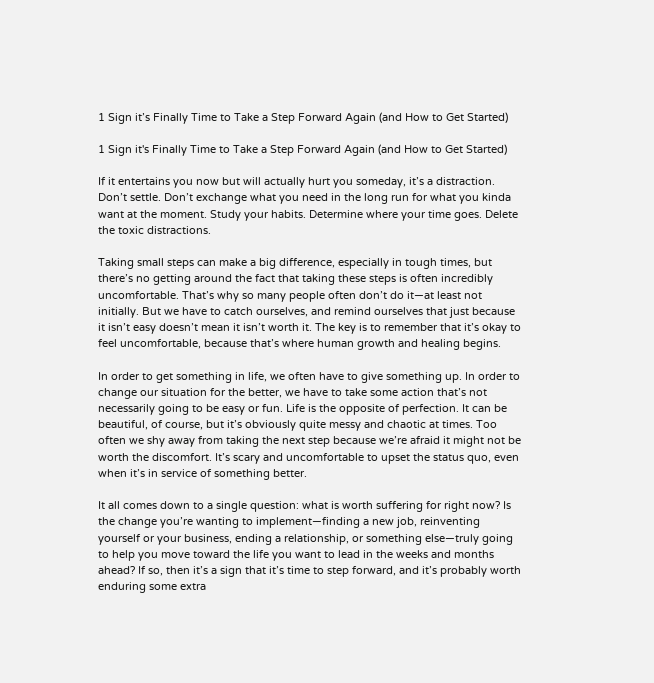1 Sign it’s Finally Time to Take a Step Forward Again (and How to Get Started)

1 Sign it's Finally Time to Take a Step Forward Again (and How to Get Started)

If it entertains you now but will actually hurt you someday, it’s a distraction. Don’t settle. Don’t exchange what you need in the long run for what you kinda want at the moment. Study your habits. Determine where your time goes. Delete the toxic distractions.

Taking small steps can make a big difference, especially in tough times, but there’s no getting around the fact that taking these steps is often incredibly uncomfortable. That’s why so many people often don’t do it—at least not initially. But we have to catch ourselves, and remind ourselves that just because it isn’t easy doesn’t mean it isn’t worth it. The key is to remember that it’s okay to feel uncomfortable, because that’s where human growth and healing begins.

In order to get something in life, we often have to give something up. In order to change our situation for the better, we have to take some action that’s not necessarily going to be easy or fun. Life is the opposite of perfection. It can be beautiful, of course, but it’s obviously quite messy and chaotic at times. Too often we shy away from taking the next step because we’re afraid it might not be worth the discomfort. It’s scary and uncomfortable to upset the status quo, even when it’s in service of something better.

It all comes down to a single question: what is worth suffering for right now? Is the change you’re wanting to implement—finding a new job, reinventing yourself or your business, ending a relationship, or something else—truly going to help you move toward the life you want to lead in the weeks and months ahead? If so, then it’s a sign that it’s time to step forward, and it’s probably worth enduring some extra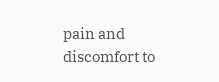pain and discomfort to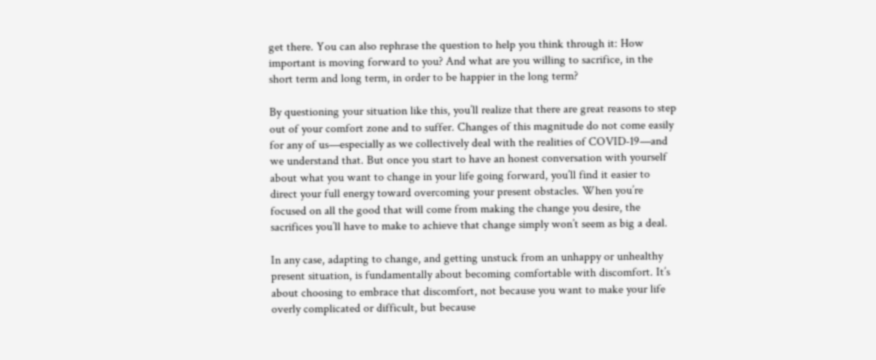get there. You can also rephrase the question to help you think through it: How important is moving forward to you? And what are you willing to sacrifice, in the short term and long term, in order to be happier in the long term?

By questioning your situation like this, you’ll realize that there are great reasons to step out of your comfort zone and to suffer. Changes of this magnitude do not come easily for any of us—especially as we collectively deal with the realities of COVID-19—and we understand that. But once you start to have an honest conversation with yourself about what you want to change in your life going forward, you’ll find it easier to direct your full energy toward overcoming your present obstacles. When you’re focused on all the good that will come from making the change you desire, the sacrifices you’ll have to make to achieve that change simply won’t seem as big a deal.

In any case, adapting to change, and getting unstuck from an unhappy or unhealthy present situation, is fundamentally about becoming comfortable with discomfort. It’s about choosing to embrace that discomfort, not because you want to make your life overly complicated or difficult, but because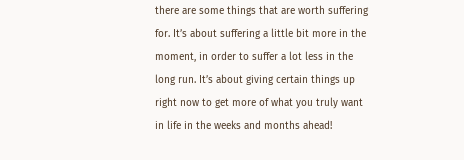there are some things that are worth suffering for. It’s about suffering a little bit more in the moment, in order to suffer a lot less in the long run. It’s about giving certain things up right now to get more of what you truly want in life in the weeks and months ahead!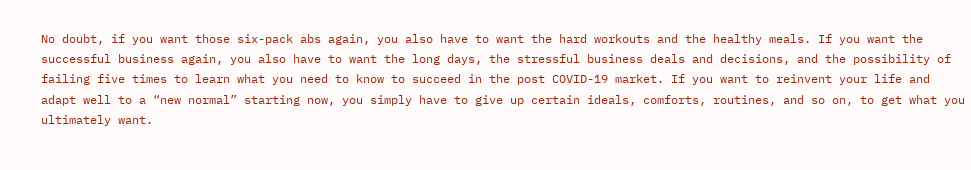No doubt, if you want those six-pack abs again, you also have to want the hard workouts and the healthy meals. If you want the successful business again, you also have to want the long days, the stressful business deals and decisions, and the possibility of failing five times to learn what you need to know to succeed in the post COVID-19 market. If you want to reinvent your life and adapt well to a “new normal” starting now, you simply have to give up certain ideals, comforts, routines, and so on, to get what you ultimately want.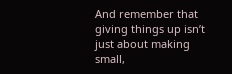And remember that giving things up isn’t just about making small,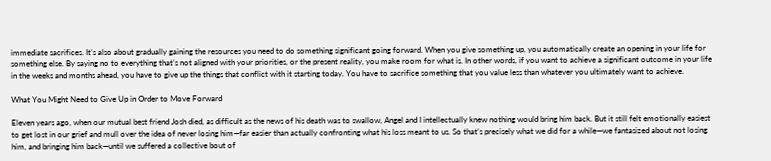immediate sacrifices. It’s also about gradually gaining the resources you need to do something significant going forward. When you give something up, you automatically create an opening in your life for something else. By saying no to everything that’s not aligned with your priorities, or the present reality, you make room for what is. In other words, if you want to achieve a significant outcome in your life in the weeks and months ahead, you have to give up the things that conflict with it starting today. You have to sacrifice something that you value less than whatever you ultimately want to achieve.

What You Might Need to Give Up in Order to Move Forward

Eleven years ago, when our mutual best friend Josh died, as difficult as the news of his death was to swallow, Angel and I intellectually knew nothing would bring him back. But it still felt emotionally easiest to get lost in our grief and mull over the idea of never losing him—far easier than actually confronting what his loss meant to us. So that’s precisely what we did for a while—we fantasized about not losing him, and bringing him back—until we suffered a collective bout of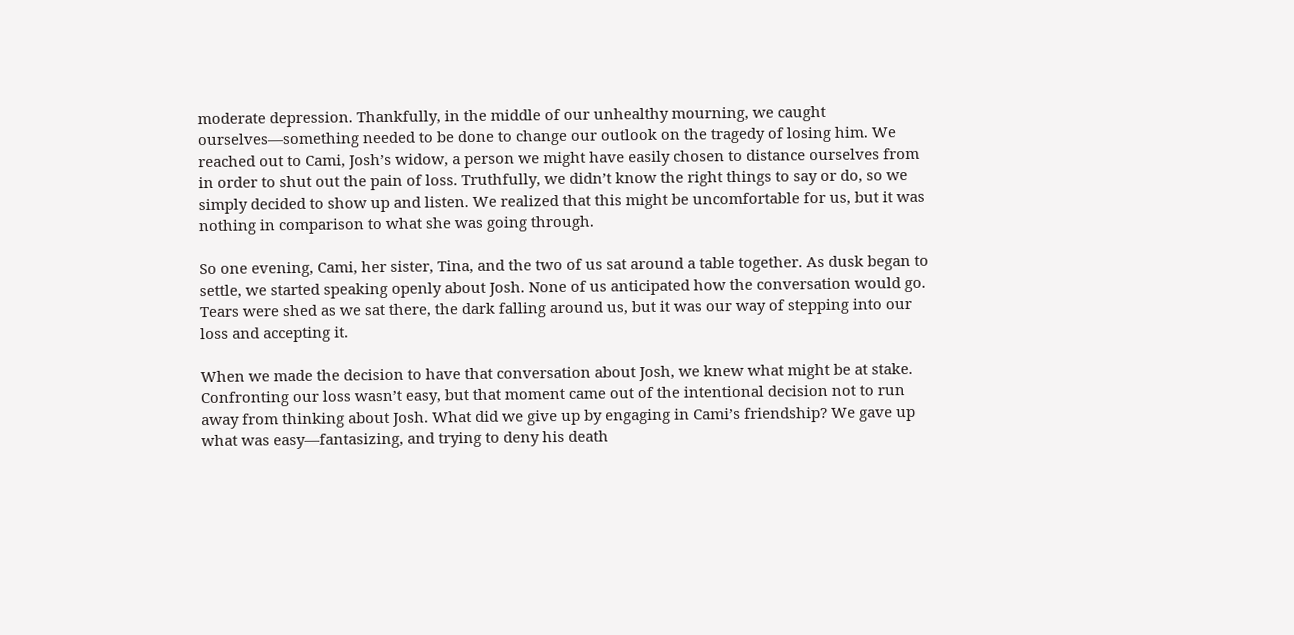moderate depression. Thankfully, in the middle of our unhealthy mourning, we caught ourselves—something needed to be done to change our outlook on the tragedy of losing him. We reached out to Cami, Josh’s widow, a person we might have easily chosen to distance ourselves from in order to shut out the pain of loss. Truthfully, we didn’t know the right things to say or do, so we simply decided to show up and listen. We realized that this might be uncomfortable for us, but it was nothing in comparison to what she was going through.

So one evening, Cami, her sister, Tina, and the two of us sat around a table together. As dusk began to settle, we started speaking openly about Josh. None of us anticipated how the conversation would go. Tears were shed as we sat there, the dark falling around us, but it was our way of stepping into our loss and accepting it.

When we made the decision to have that conversation about Josh, we knew what might be at stake. Confronting our loss wasn’t easy, but that moment came out of the intentional decision not to run away from thinking about Josh. What did we give up by engaging in Cami’s friendship? We gave up what was easy—fantasizing, and trying to deny his death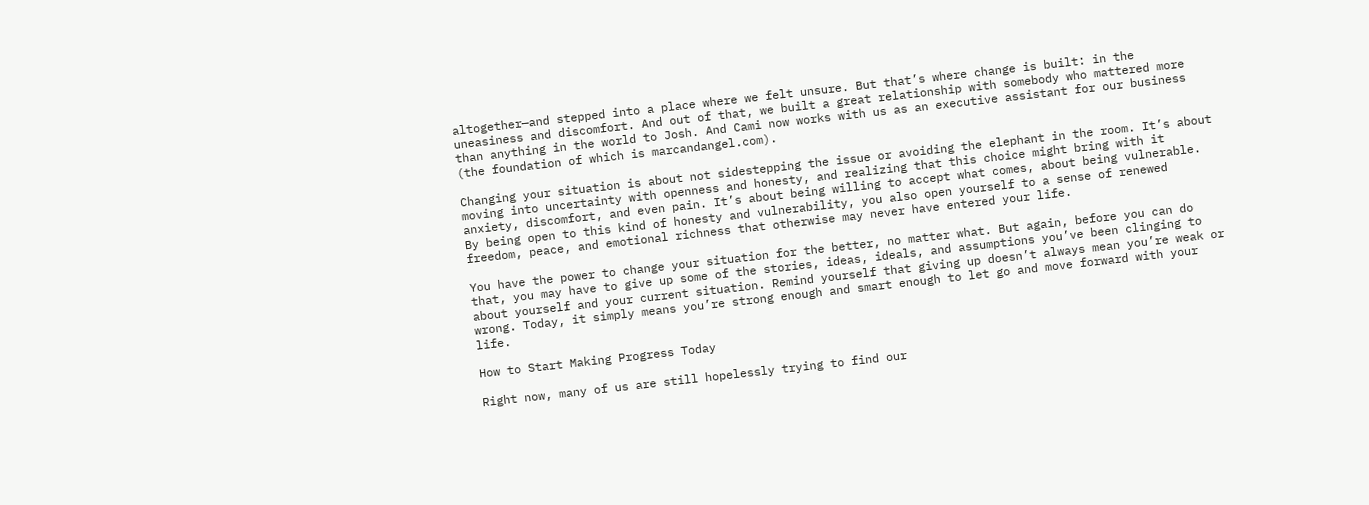altogether—and stepped into a place where we felt unsure. But that’s where change is built: in the uneasiness and discomfort. And out of that, we built a great relationship with somebody who mattered more than anything in the world to Josh. And Cami now works with us as an executive assistant for our business (the foundation of which is marcandangel.com).

Changing your situation is about not sidestepping the issue or avoiding the elephant in the room. It’s about moving into uncertainty with openness and honesty, and realizing that this choice might bring with it anxiety, discomfort, and even pain. It’s about being willing to accept what comes, about being vulnerable. By being open to this kind of honesty and vulnerability, you also open yourself to a sense of renewed freedom, peace, and emotional richness that otherwise may never have entered your life.

You have the power to change your situation for the better, no matter what. But again, before you can do that, you may have to give up some of the stories, ideas, ideals, and assumptions you’ve been clinging to about yourself and your current situation. Remind yourself that giving up doesn’t always mean you’re weak or wrong. Today, it simply means you’re strong enough and smart enough to let go and move forward with your life.

How to Start Making Progress Today

Right now, many of us are still hopelessly trying to find our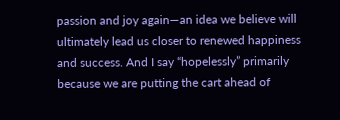passion and joy again—an idea we believe will ultimately lead us closer to renewed happiness and success. And I say “hopelessly” primarily because we are putting the cart ahead of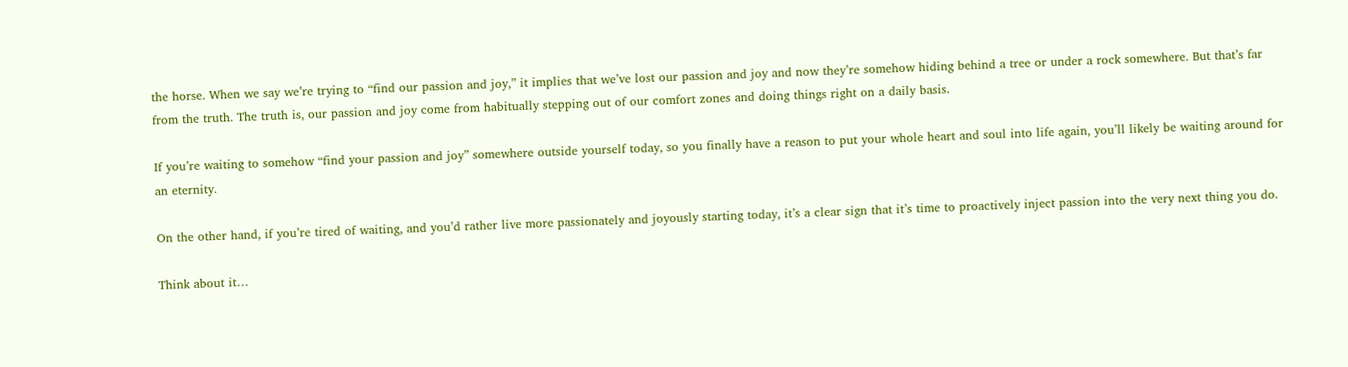the horse. When we say we’re trying to “find our passion and joy,” it implies that we’ve lost our passion and joy and now they’re somehow hiding behind a tree or under a rock somewhere. But that’s far from the truth. The truth is, our passion and joy come from habitually stepping out of our comfort zones and doing things right on a daily basis.

If you’re waiting to somehow “find your passion and joy” somewhere outside yourself today, so you finally have a reason to put your whole heart and soul into life again, you’ll likely be waiting around for an eternity.

On the other hand, if you’re tired of waiting, and you’d rather live more passionately and joyously starting today, it’s a clear sign that it’s time to proactively inject passion into the very next thing you do.

Think about it…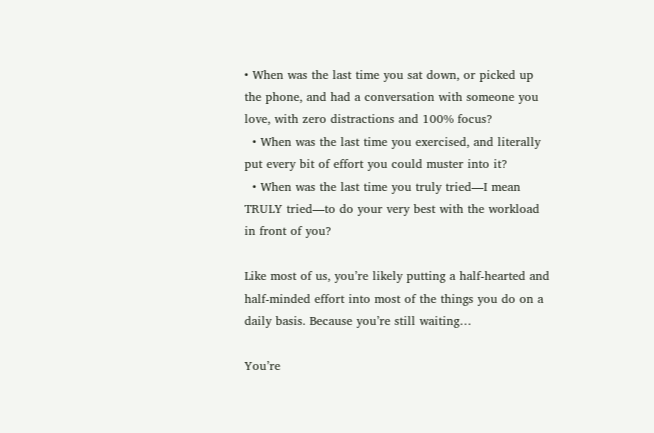• When was the last time you sat down, or picked up the phone, and had a conversation with someone you love, with zero distractions and 100% focus?
  • When was the last time you exercised, and literally put every bit of effort you could muster into it?
  • When was the last time you truly tried—I mean TRULY tried—to do your very best with the workload in front of you?

Like most of us, you’re likely putting a half-hearted and half-minded effort into most of the things you do on a daily basis. Because you’re still waiting…

You’re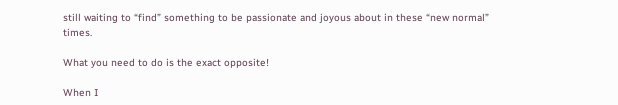still waiting to “find” something to be passionate and joyous about in these “new normal” times.

What you need to do is the exact opposite!

When I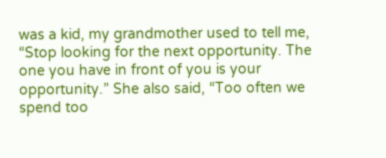was a kid, my grandmother used to tell me, “Stop looking for the next opportunity. The one you have in front of you is your opportunity.” She also said, “Too often we spend too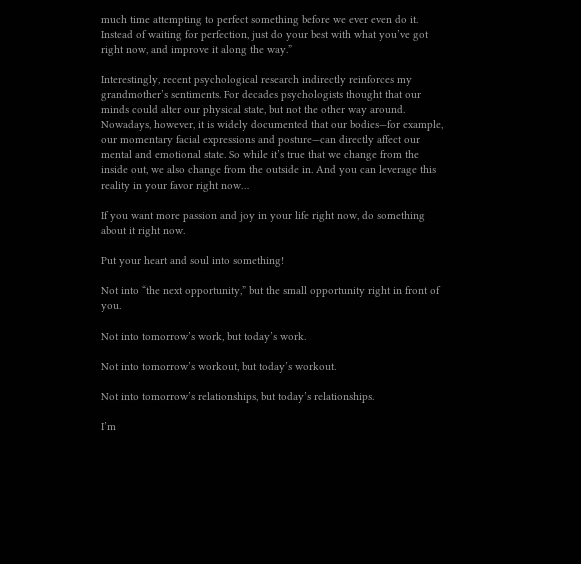much time attempting to perfect something before we ever even do it. Instead of waiting for perfection, just do your best with what you’ve got right now, and improve it along the way.”

Interestingly, recent psychological research indirectly reinforces my grandmother’s sentiments. For decades psychologists thought that our minds could alter our physical state, but not the other way around. Nowadays, however, it is widely documented that our bodies—for example, our momentary facial expressions and posture—can directly affect our mental and emotional state. So while it’s true that we change from the inside out, we also change from the outside in. And you can leverage this reality in your favor right now…

If you want more passion and joy in your life right now, do something about it right now.

Put your heart and soul into something!

Not into “the next opportunity,” but the small opportunity right in front of you.

Not into tomorrow’s work, but today’s work.

Not into tomorrow’s workout, but today’s workout.

Not into tomorrow’s relationships, but today’s relationships.

I’m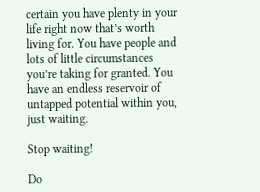certain you have plenty in your life right now that’s worth living for. You have people and lots of little circumstances you’re taking for granted. You have an endless reservoir of untapped potential within you, just waiting.

Stop waiting!

Do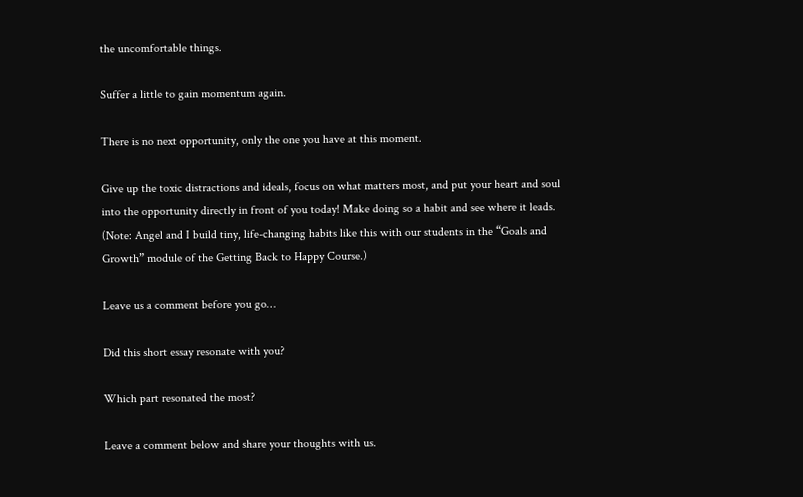the uncomfortable things.

Suffer a little to gain momentum again.

There is no next opportunity, only the one you have at this moment.

Give up the toxic distractions and ideals, focus on what matters most, and put your heart and soul into the opportunity directly in front of you today! Make doing so a habit and see where it leads. (Note: Angel and I build tiny, life-changing habits like this with our students in the “Goals and Growth” module of the Getting Back to Happy Course.)

Leave us a comment before you go…

Did this short essay resonate with you?

Which part resonated the most?

Leave a comment below and share your thoughts with us.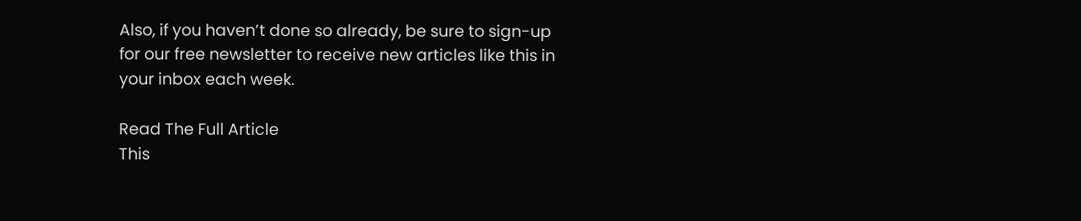Also, if you haven’t done so already, be sure to sign-up for our free newsletter to receive new articles like this in your inbox each week.

Read The Full Article
This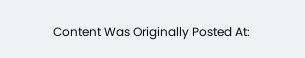Content Was Originally Posted At: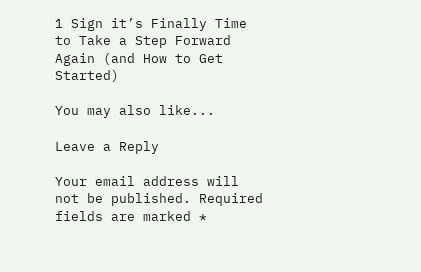1 Sign it’s Finally Time to Take a Step Forward Again (and How to Get Started)

You may also like...

Leave a Reply

Your email address will not be published. Required fields are marked *